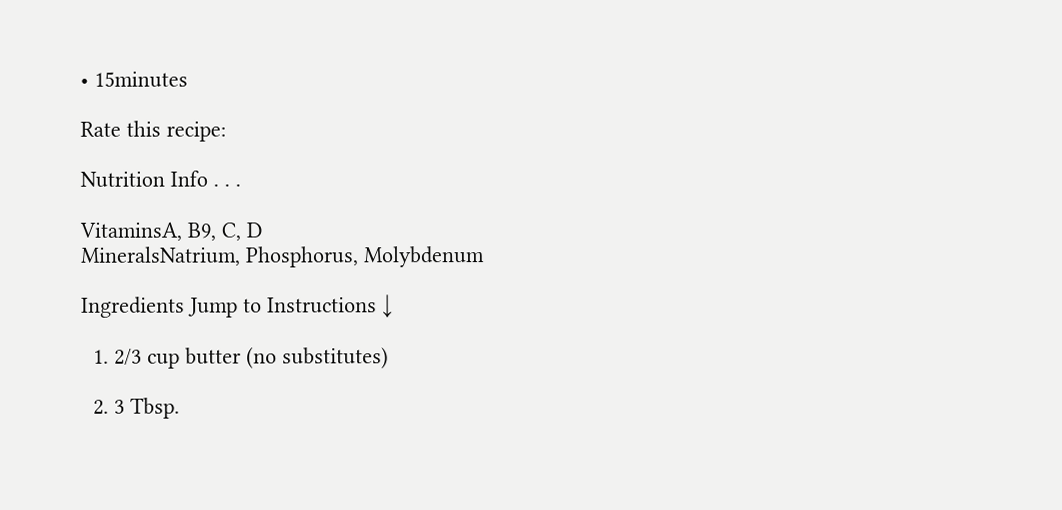• 15minutes

Rate this recipe:

Nutrition Info . . .

VitaminsA, B9, C, D
MineralsNatrium, Phosphorus, Molybdenum

Ingredients Jump to Instructions ↓

  1. 2/3 cup butter (no substitutes)

  2. 3 Tbsp.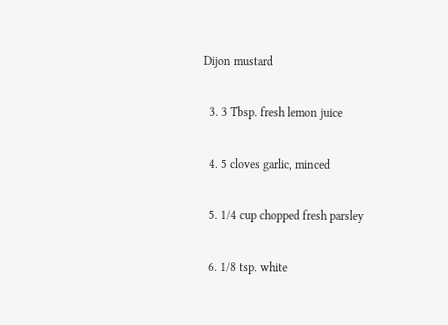Dijon mustard

  3. 3 Tbsp. fresh lemon juice

  4. 5 cloves garlic, minced

  5. 1/4 cup chopped fresh parsley

  6. 1/8 tsp. white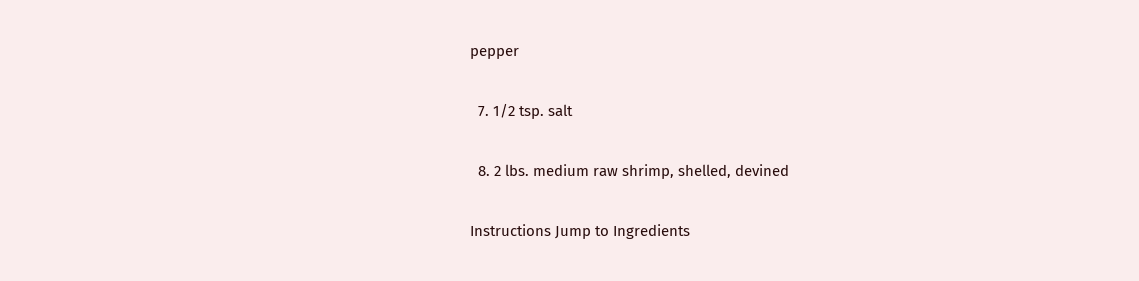pepper

  7. 1/2 tsp. salt

  8. 2 lbs. medium raw shrimp, shelled, devined

Instructions Jump to Ingredients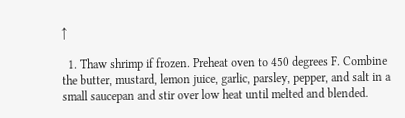↑

  1. Thaw shrimp if frozen. Preheat oven to 450 degrees F. Combine the butter, mustard, lemon juice, garlic, parsley, pepper, and salt in a small saucepan and stir over low heat until melted and blended.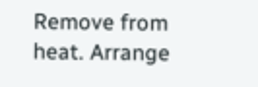Remove from heat. Arrange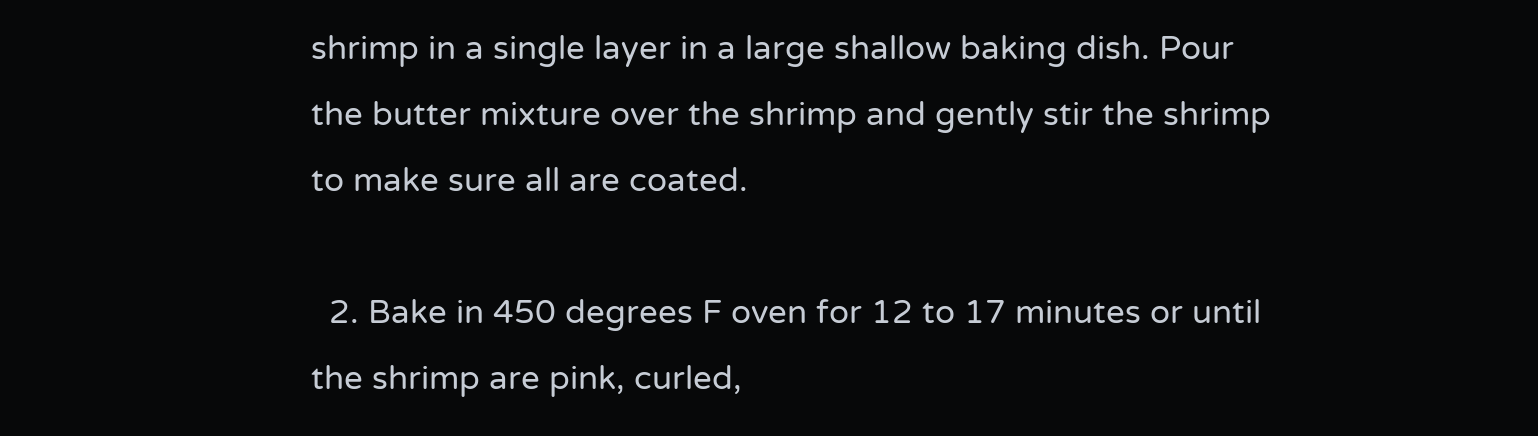shrimp in a single layer in a large shallow baking dish. Pour the butter mixture over the shrimp and gently stir the shrimp to make sure all are coated.

  2. Bake in 450 degrees F oven for 12 to 17 minutes or until the shrimp are pink, curled,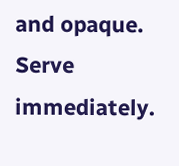and opaque. Serve immediately.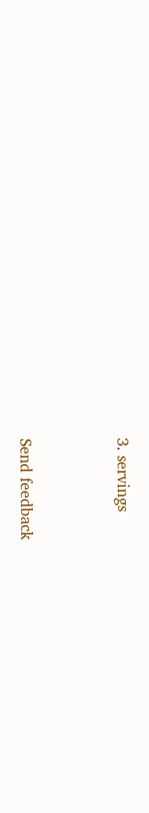3. servings


Send feedback